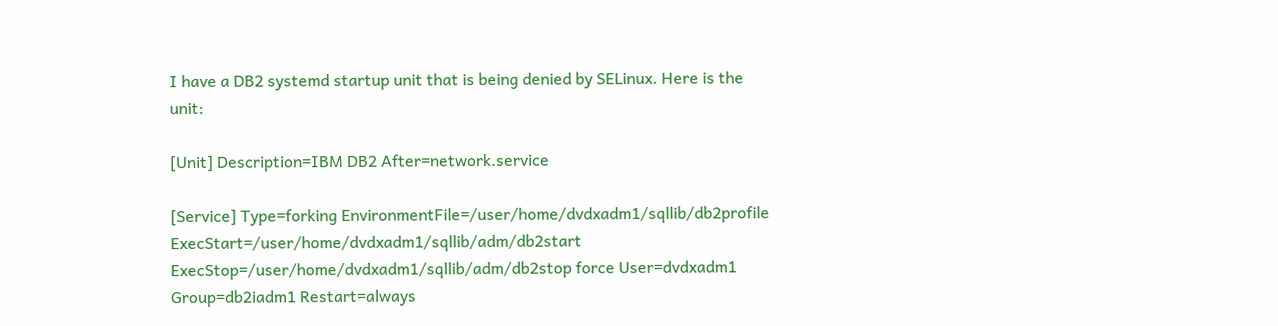I have a DB2 systemd startup unit that is being denied by SELinux. Here is the unit:

[Unit] Description=IBM DB2 After=network.service

[Service] Type=forking EnvironmentFile=/user/home/dvdxadm1/sqllib/db2profile ExecStart=/user/home/dvdxadm1/sqllib/adm/db2start ExecStop=/user/home/dvdxadm1/sqllib/adm/db2stop force User=dvdxadm1 Group=db2iadm1 Restart=always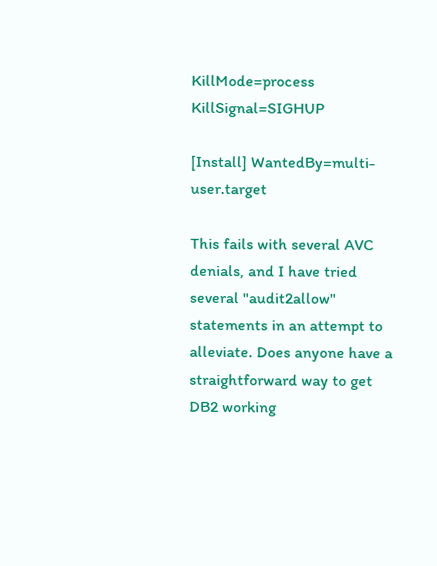KillMode=process KillSignal=SIGHUP

[Install] WantedBy=multi-user.target

This fails with several AVC denials, and I have tried several "audit2allow" statements in an attempt to alleviate. Does anyone have a straightforward way to get DB2 working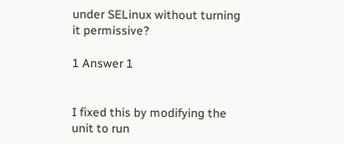under SELinux without turning it permissive?

1 Answer 1


I fixed this by modifying the unit to run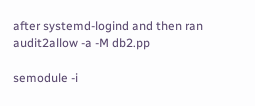after systemd-logind and then ran audit2allow -a -M db2.pp

semodule -i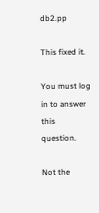db2.pp

This fixed it.

You must log in to answer this question.

Not the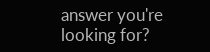answer you're looking for?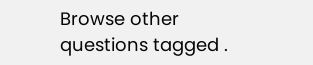Browse other questions tagged .